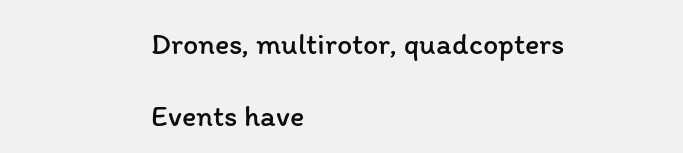Drones, multirotor, quadcopters

Events have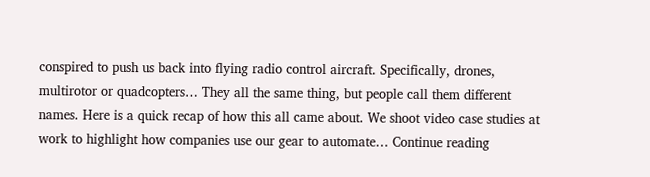conspired to push us back into flying radio control aircraft. Specifically, drones, multirotor or quadcopters… They all the same thing, but people call them different names. Here is a quick recap of how this all came about. We shoot video case studies at work to highlight how companies use our gear to automate… Continue reading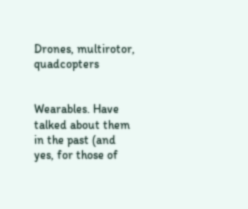Drones, multirotor, quadcopters


Wearables. Have talked about them in the past (and yes, for those of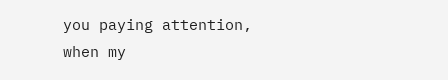you paying attention, when my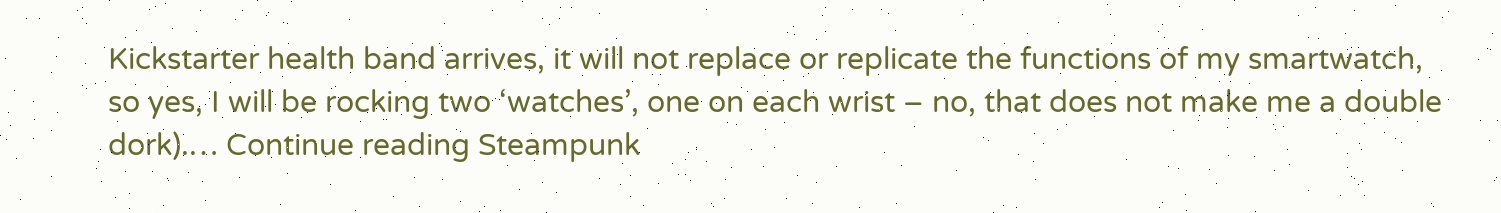Kickstarter health band arrives, it will not replace or replicate the functions of my smartwatch, so yes, I will be rocking two ‘watches’, one on each wrist – no, that does not make me a double dork).… Continue reading Steampunk